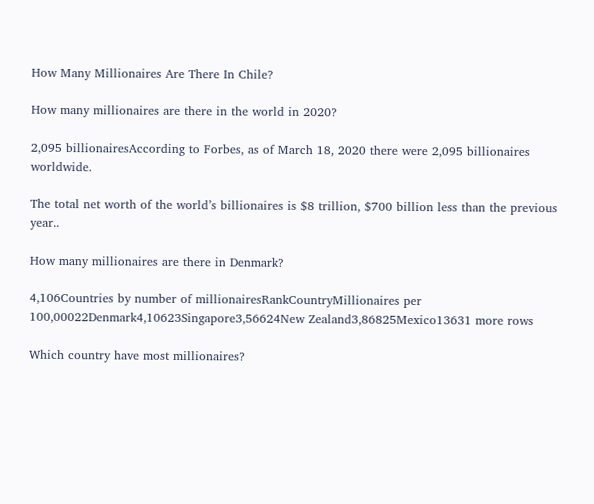How Many Millionaires Are There In Chile?

How many millionaires are there in the world in 2020?

2,095 billionairesAccording to Forbes, as of March 18, 2020 there were 2,095 billionaires worldwide.

The total net worth of the world’s billionaires is $8 trillion, $700 billion less than the previous year..

How many millionaires are there in Denmark?

4,106Countries by number of millionairesRankCountryMillionaires per 100,00022Denmark4,10623Singapore3,56624New Zealand3,86825Mexico13631 more rows

Which country have most millionaires?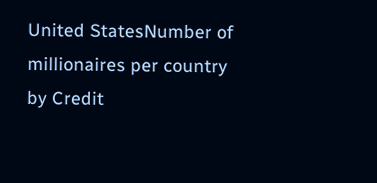United StatesNumber of millionaires per country by Credit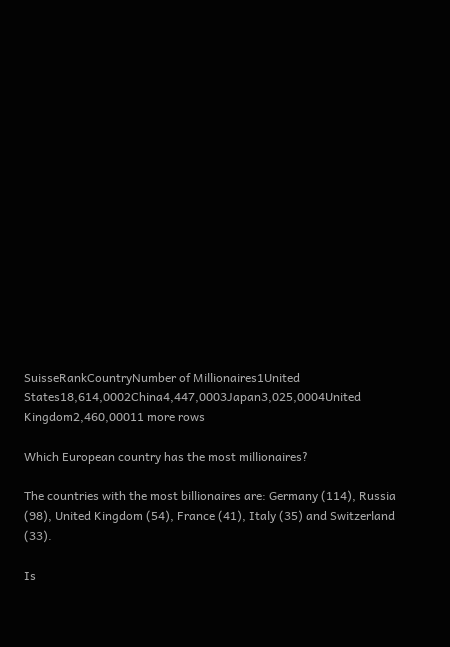SuisseRankCountryNumber of Millionaires1United States18,614,0002China4,447,0003Japan3,025,0004United Kingdom2,460,00011 more rows

Which European country has the most millionaires?

The countries with the most billionaires are: Germany (114), Russia (98), United Kingdom (54), France (41), Italy (35) and Switzerland (33).

Is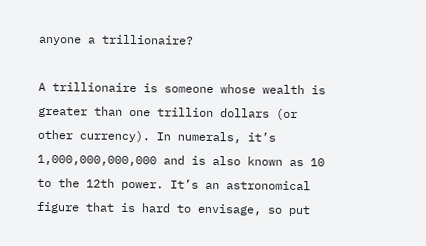anyone a trillionaire?

A trillionaire is someone whose wealth is greater than one trillion dollars (or other currency). In numerals, it’s 1,000,000,000,000 and is also known as 10 to the 12th power. It’s an astronomical figure that is hard to envisage, so put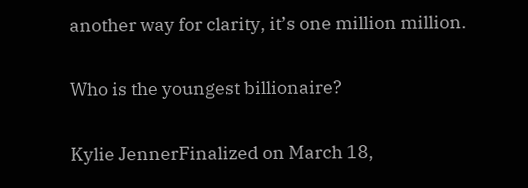another way for clarity, it’s one million million.

Who is the youngest billionaire?

Kylie JennerFinalized on March 18,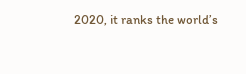2020, it ranks the world’s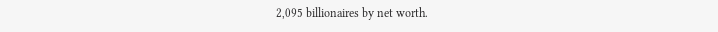2,095 billionaires by net worth.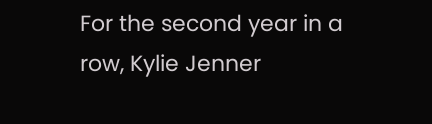For the second year in a row, Kylie Jenner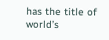has the title of world’s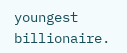youngest billionaire.